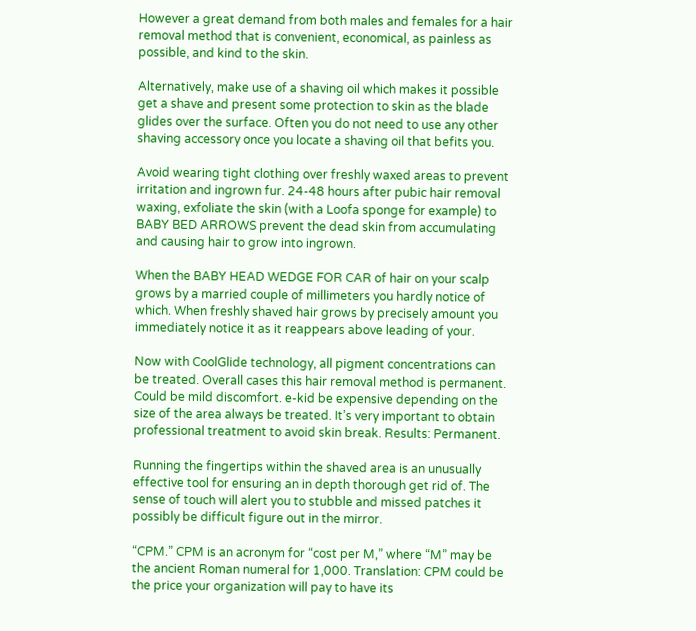However a great demand from both males and females for a hair removal method that is convenient, economical, as painless as possible, and kind to the skin.

Alternatively, make use of a shaving oil which makes it possible get a shave and present some protection to skin as the blade glides over the surface. Often you do not need to use any other shaving accessory once you locate a shaving oil that befits you.

Avoid wearing tight clothing over freshly waxed areas to prevent irritation and ingrown fur. 24-48 hours after pubic hair removal waxing, exfoliate the skin (with a Loofa sponge for example) to BABY BED ARROWS prevent the dead skin from accumulating and causing hair to grow into ingrown.

When the BABY HEAD WEDGE FOR CAR of hair on your scalp grows by a married couple of millimeters you hardly notice of which. When freshly shaved hair grows by precisely amount you immediately notice it as it reappears above leading of your.

Now with CoolGlide technology, all pigment concentrations can be treated. Overall cases this hair removal method is permanent. Could be mild discomfort. e-kid be expensive depending on the size of the area always be treated. It’s very important to obtain professional treatment to avoid skin break. Results: Permanent.

Running the fingertips within the shaved area is an unusually effective tool for ensuring an in depth thorough get rid of. The sense of touch will alert you to stubble and missed patches it possibly be difficult figure out in the mirror.

“CPM.” CPM is an acronym for “cost per M,” where “M” may be the ancient Roman numeral for 1,000. Translation: CPM could be the price your organization will pay to have its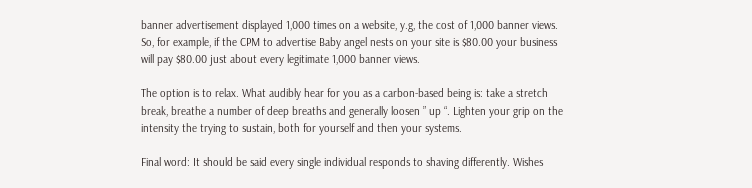banner advertisement displayed 1,000 times on a website, y.g, the cost of 1,000 banner views. So, for example, if the CPM to advertise Baby angel nests on your site is $80.00 your business will pay $80.00 just about every legitimate 1,000 banner views.

The option is to relax. What audibly hear for you as a carbon-based being is: take a stretch break, breathe a number of deep breaths and generally loosen ” up “. Lighten your grip on the intensity the trying to sustain, both for yourself and then your systems.

Final word: It should be said every single individual responds to shaving differently. Wishes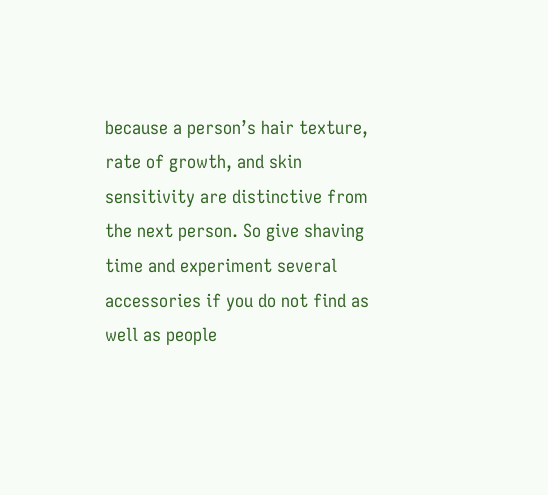because a person’s hair texture, rate of growth, and skin sensitivity are distinctive from the next person. So give shaving time and experiment several accessories if you do not find as well as people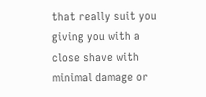that really suit you giving you with a close shave with minimal damage or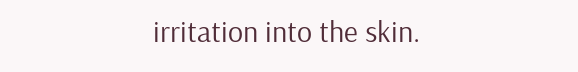irritation into the skin.